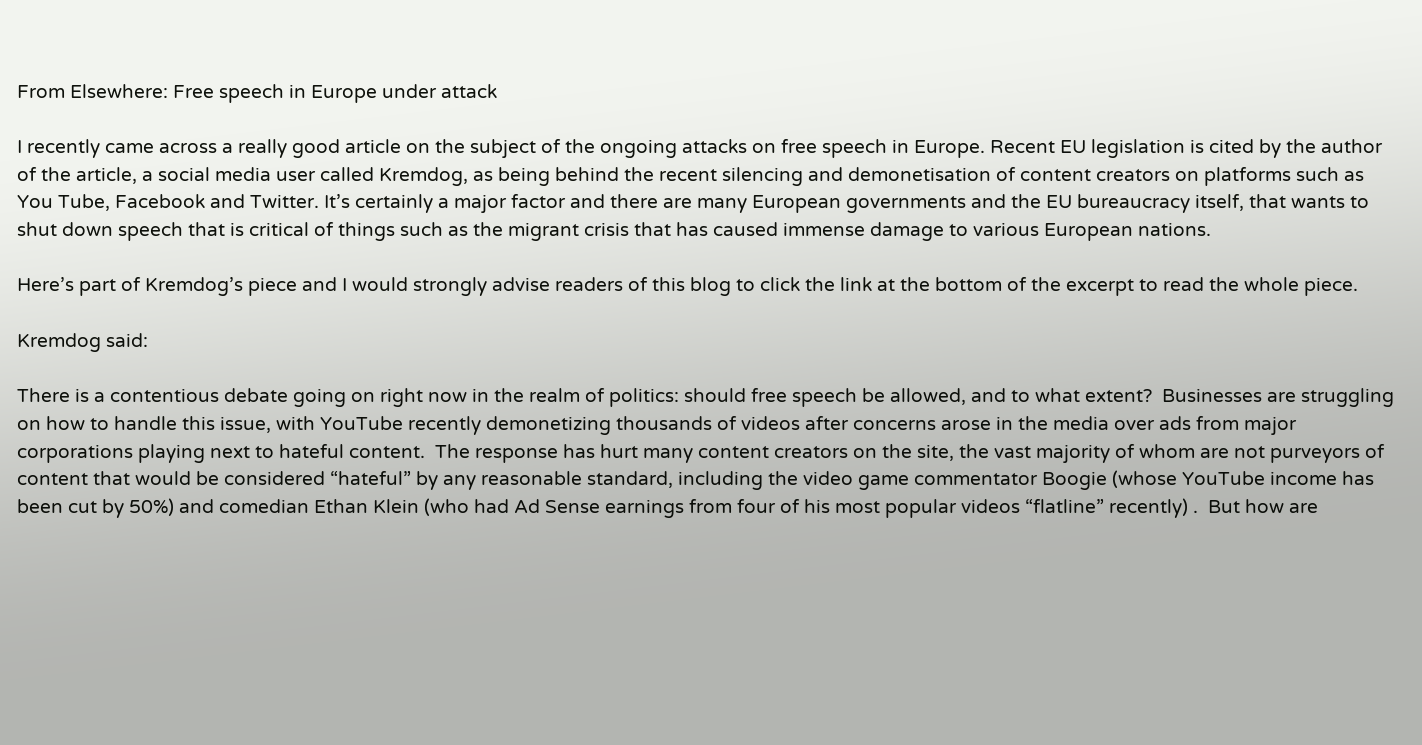From Elsewhere: Free speech in Europe under attack

I recently came across a really good article on the subject of the ongoing attacks on free speech in Europe. Recent EU legislation is cited by the author of the article, a social media user called Kremdog, as being behind the recent silencing and demonetisation of content creators on platforms such as You Tube, Facebook and Twitter. It’s certainly a major factor and there are many European governments and the EU bureaucracy itself, that wants to shut down speech that is critical of things such as the migrant crisis that has caused immense damage to various European nations.

Here’s part of Kremdog’s piece and I would strongly advise readers of this blog to click the link at the bottom of the excerpt to read the whole piece.

Kremdog said:

There is a contentious debate going on right now in the realm of politics: should free speech be allowed, and to what extent?  Businesses are struggling on how to handle this issue, with YouTube recently demonetizing thousands of videos after concerns arose in the media over ads from major corporations playing next to hateful content.  The response has hurt many content creators on the site, the vast majority of whom are not purveyors of content that would be considered “hateful” by any reasonable standard, including the video game commentator Boogie (whose YouTube income has been cut by 50%) and comedian Ethan Klein (who had Ad Sense earnings from four of his most popular videos “flatline” recently) .  But how are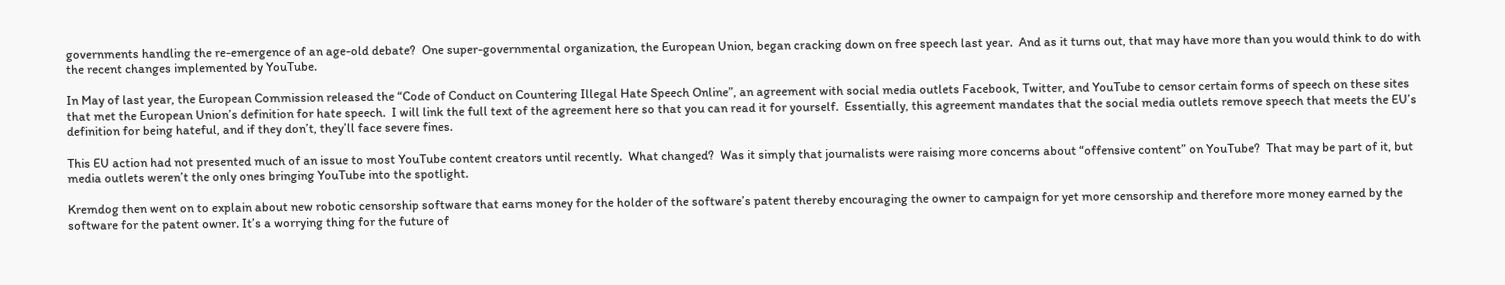governments handling the re-emergence of an age-old debate?  One super-governmental organization, the European Union, began cracking down on free speech last year.  And as it turns out, that may have more than you would think to do with the recent changes implemented by YouTube.

In May of last year, the European Commission released the “Code of Conduct on Countering Illegal Hate Speech Online”, an agreement with social media outlets Facebook, Twitter, and YouTube to censor certain forms of speech on these sites that met the European Union’s definition for hate speech.  I will link the full text of the agreement here so that you can read it for yourself.  Essentially, this agreement mandates that the social media outlets remove speech that meets the EU’s definition for being hateful, and if they don’t, they’ll face severe fines.

This EU action had not presented much of an issue to most YouTube content creators until recently.  What changed?  Was it simply that journalists were raising more concerns about “offensive content” on YouTube?  That may be part of it, but media outlets weren’t the only ones bringing YouTube into the spotlight.

Kremdog then went on to explain about new robotic censorship software that earns money for the holder of the software’s patent thereby encouraging the owner to campaign for yet more censorship and therefore more money earned by the software for the patent owner. It’s a worrying thing for the future of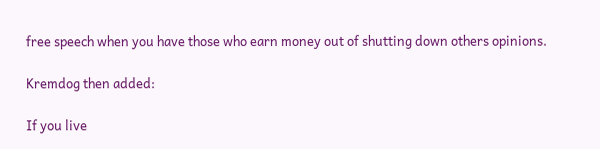free speech when you have those who earn money out of shutting down others opinions.

Kremdog then added:

If you live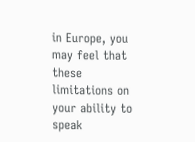in Europe, you may feel that these limitations on your ability to speak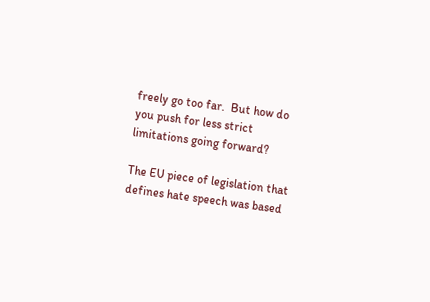freely go too far.  But how do you push for less strict limitations going forward?

The EU piece of legislation that defines hate speech was based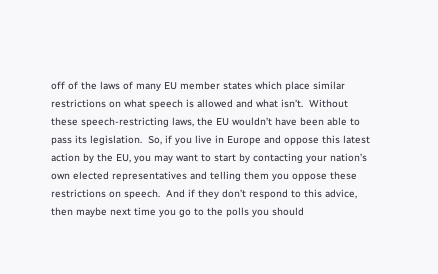off of the laws of many EU member states which place similar restrictions on what speech is allowed and what isn’t.  Without these speech-restricting laws, the EU wouldn’t have been able to pass its legislation.  So, if you live in Europe and oppose this latest action by the EU, you may want to start by contacting your nation’s own elected representatives and telling them you oppose these restrictions on speech.  And if they don’t respond to this advice, then maybe next time you go to the polls you should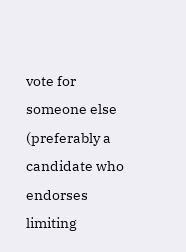vote for someone else (preferably a candidate who endorses limiting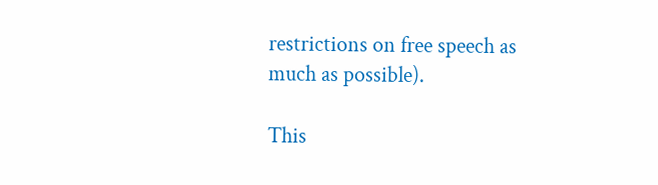restrictions on free speech as much as possible).

This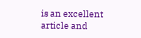is an excellent article and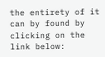the entirety of it can by found by clicking on the link below: